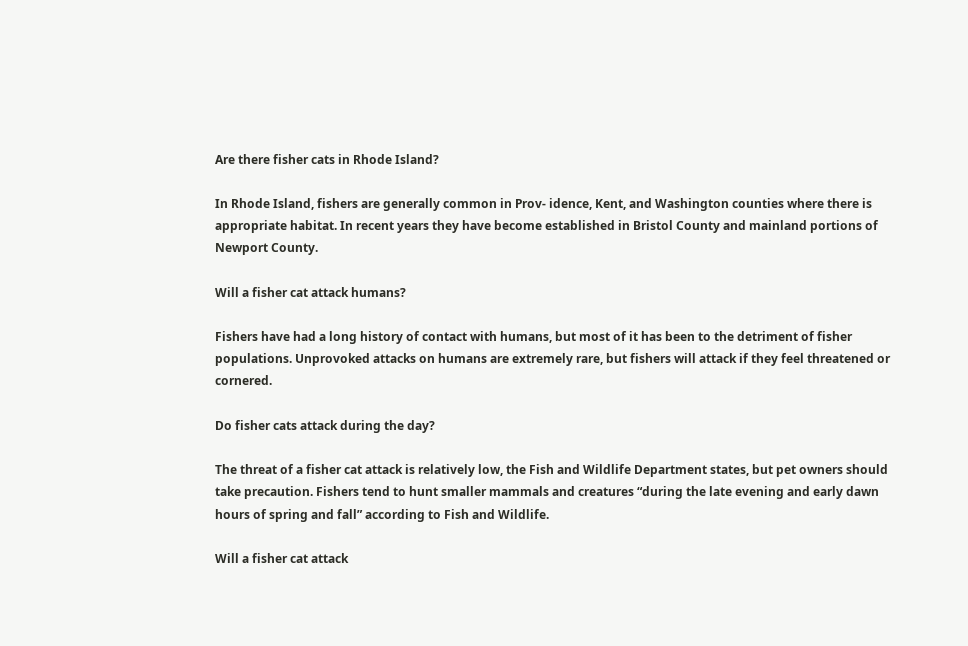Are there fisher cats in Rhode Island?

In Rhode Island, fishers are generally common in Prov- idence, Kent, and Washington counties where there is appropriate habitat. In recent years they have become established in Bristol County and mainland portions of Newport County.

Will a fisher cat attack humans?

Fishers have had a long history of contact with humans, but most of it has been to the detriment of fisher populations. Unprovoked attacks on humans are extremely rare, but fishers will attack if they feel threatened or cornered.

Do fisher cats attack during the day?

The threat of a fisher cat attack is relatively low, the Fish and Wildlife Department states, but pet owners should take precaution. Fishers tend to hunt smaller mammals and creatures “during the late evening and early dawn hours of spring and fall” according to Fish and Wildlife.

Will a fisher cat attack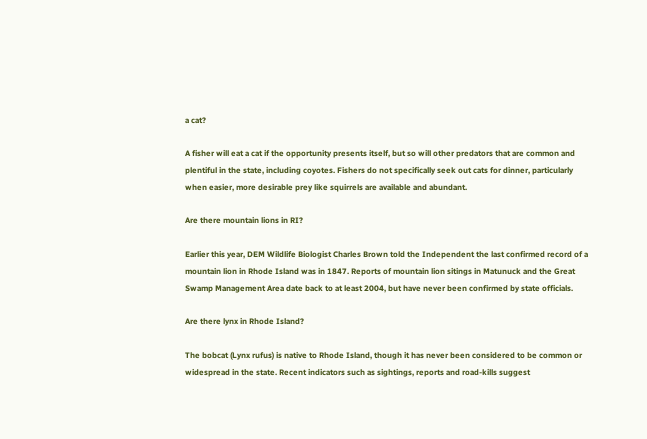a cat?

A fisher will eat a cat if the opportunity presents itself, but so will other predators that are common and plentiful in the state, including coyotes. Fishers do not specifically seek out cats for dinner, particularly when easier, more desirable prey like squirrels are available and abundant.

Are there mountain lions in RI?

Earlier this year, DEM Wildlife Biologist Charles Brown told the Independent the last confirmed record of a mountain lion in Rhode Island was in 1847. Reports of mountain lion sitings in Matunuck and the Great Swamp Management Area date back to at least 2004, but have never been confirmed by state officials.

Are there lynx in Rhode Island?

The bobcat (Lynx rufus) is native to Rhode Island, though it has never been considered to be common or widespread in the state. Recent indicators such as sightings, reports and road-kills suggest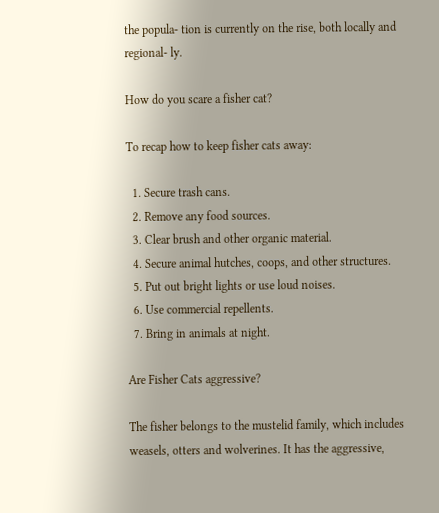the popula- tion is currently on the rise, both locally and regional- ly.

How do you scare a fisher cat?

To recap how to keep fisher cats away:

  1. Secure trash cans.
  2. Remove any food sources.
  3. Clear brush and other organic material.
  4. Secure animal hutches, coops, and other structures.
  5. Put out bright lights or use loud noises.
  6. Use commercial repellents.
  7. Bring in animals at night.

Are Fisher Cats aggressive?

The fisher belongs to the mustelid family, which includes weasels, otters and wolverines. It has the aggressive,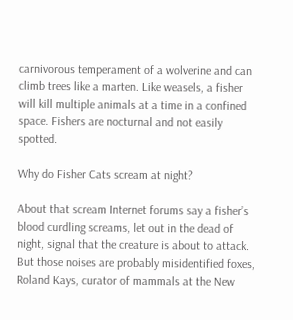carnivorous temperament of a wolverine and can climb trees like a marten. Like weasels, a fisher will kill multiple animals at a time in a confined space. Fishers are nocturnal and not easily spotted.

Why do Fisher Cats scream at night?

About that scream Internet forums say a fisher’s blood curdling screams, let out in the dead of night, signal that the creature is about to attack. But those noises are probably misidentified foxes, Roland Kays, curator of mammals at the New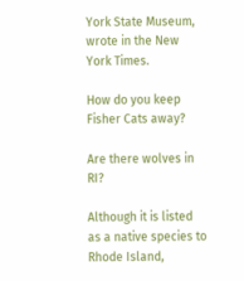York State Museum, wrote in the New York Times.

How do you keep Fisher Cats away?

Are there wolves in RI?

Although it is listed as a native species to Rhode Island,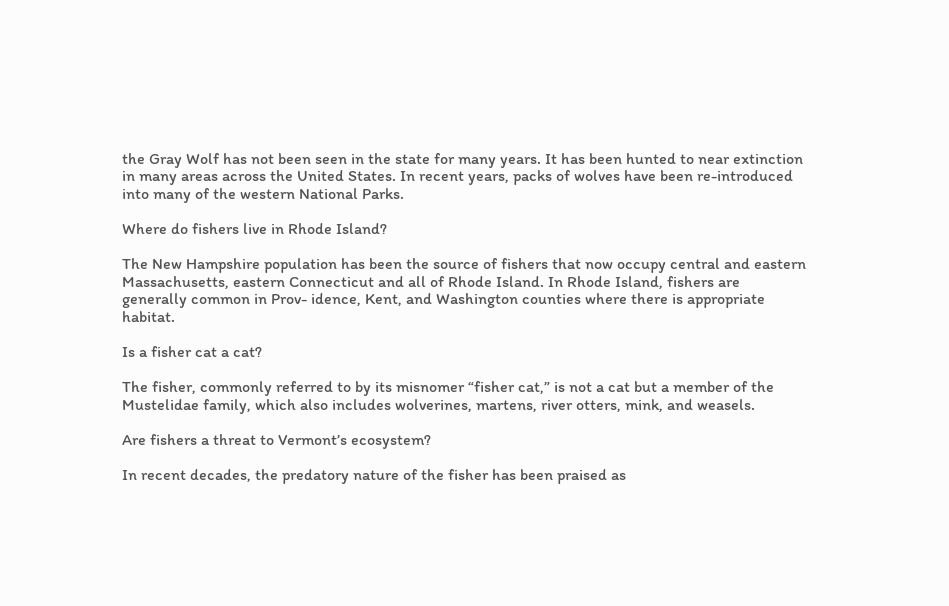the Gray Wolf has not been seen in the state for many years. It has been hunted to near extinction in many areas across the United States. In recent years, packs of wolves have been re-introduced into many of the western National Parks.

Where do fishers live in Rhode Island?

The New Hampshire population has been the source of fishers that now occupy central and eastern Massachusetts, eastern Connecticut and all of Rhode Island. In Rhode Island, fishers are generally common in Prov- idence, Kent, and Washington counties where there is appropriate habitat.

Is a fisher cat a cat?

The fisher, commonly referred to by its misnomer “fisher cat,” is not a cat but a member of the Mustelidae family, which also includes wolverines, martens, river otters, mink, and weasels.

Are fishers a threat to Vermont’s ecosystem?

In recent decades, the predatory nature of the fisher has been praised as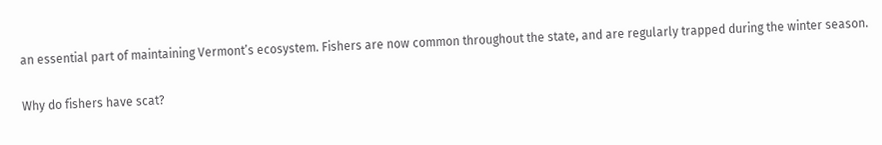an essential part of maintaining Vermont’s ecosystem. Fishers are now common throughout the state, and are regularly trapped during the winter season.

Why do fishers have scat?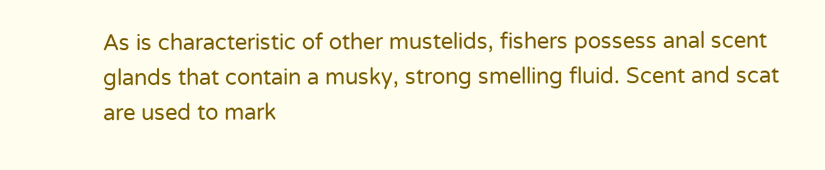As is characteristic of other mustelids, fishers possess anal scent glands that contain a musky, strong smelling fluid. Scent and scat are used to mark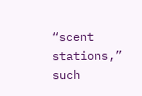“scent stations,” such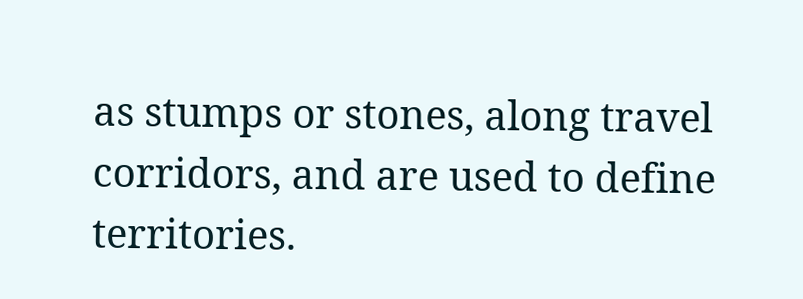as stumps or stones, along travel corridors, and are used to define territories.